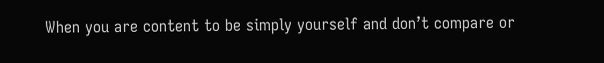When you are content to be simply yourself and don’t compare or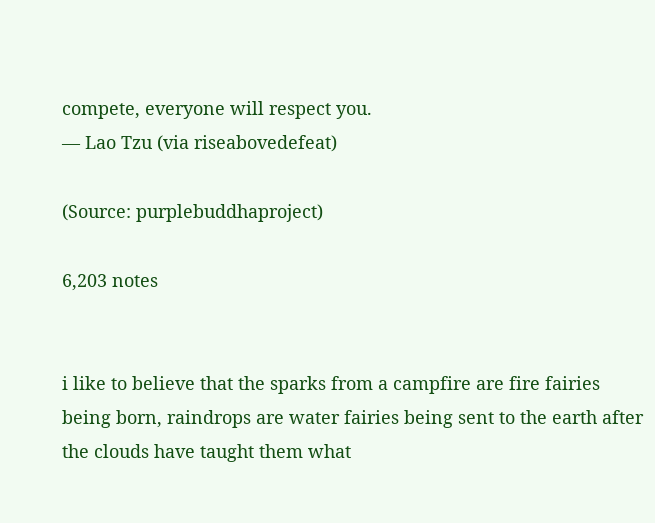compete, everyone will respect you.
― Lao Tzu (via riseabovedefeat)

(Source: purplebuddhaproject)

6,203 notes


i like to believe that the sparks from a campfire are fire fairies being born, raindrops are water fairies being sent to the earth after the clouds have taught them what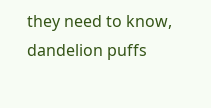they need to know, dandelion puffs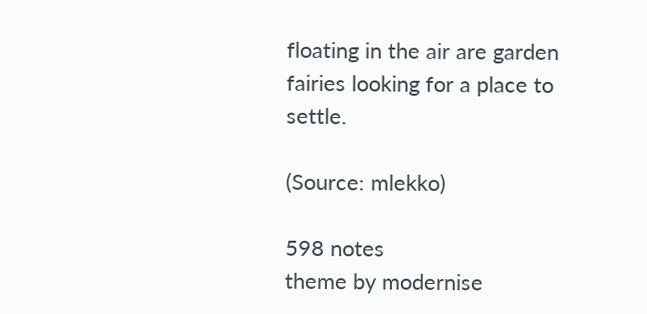floating in the air are garden fairies looking for a place to settle.

(Source: mlekko)

598 notes
theme by modernise